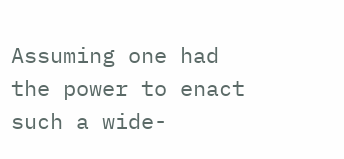Assuming one had the power to enact such a wide-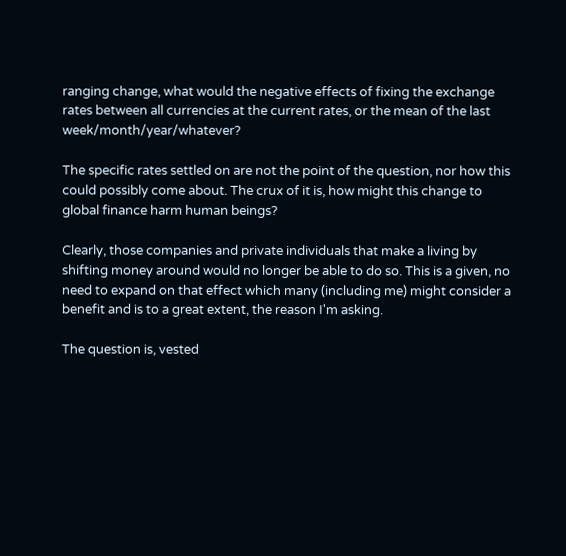ranging change, what would the negative effects of fixing the exchange rates between all currencies at the current rates, or the mean of the last week/month/year/whatever?

The specific rates settled on are not the point of the question, nor how this could possibly come about. The crux of it is, how might this change to global finance harm human beings?

Clearly, those companies and private individuals that make a living by shifting money around would no longer be able to do so. This is a given, no need to expand on that effect which many (including me) might consider a benefit and is to a great extent, the reason I'm asking.

The question is, vested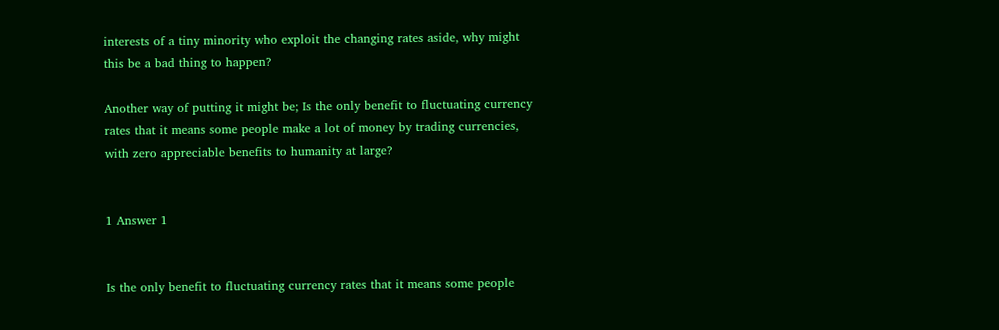interests of a tiny minority who exploit the changing rates aside, why might this be a bad thing to happen?

Another way of putting it might be; Is the only benefit to fluctuating currency rates that it means some people make a lot of money by trading currencies, with zero appreciable benefits to humanity at large?


1 Answer 1


Is the only benefit to fluctuating currency rates that it means some people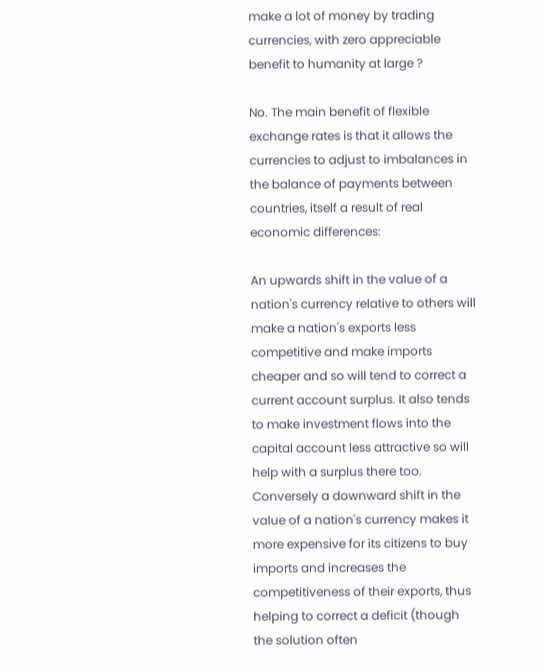make a lot of money by trading currencies, with zero appreciable benefit to humanity at large ?

No. The main benefit of flexible exchange rates is that it allows the currencies to adjust to imbalances in the balance of payments between countries, itself a result of real economic differences:

An upwards shift in the value of a nation's currency relative to others will make a nation's exports less competitive and make imports cheaper and so will tend to correct a current account surplus. It also tends to make investment flows into the capital account less attractive so will help with a surplus there too. Conversely a downward shift in the value of a nation's currency makes it more expensive for its citizens to buy imports and increases the competitiveness of their exports, thus helping to correct a deficit (though the solution often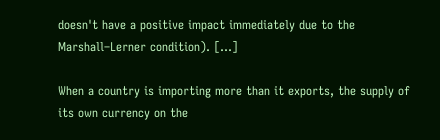doesn't have a positive impact immediately due to the Marshall–Lerner condition). [...]

When a country is importing more than it exports, the supply of its own currency on the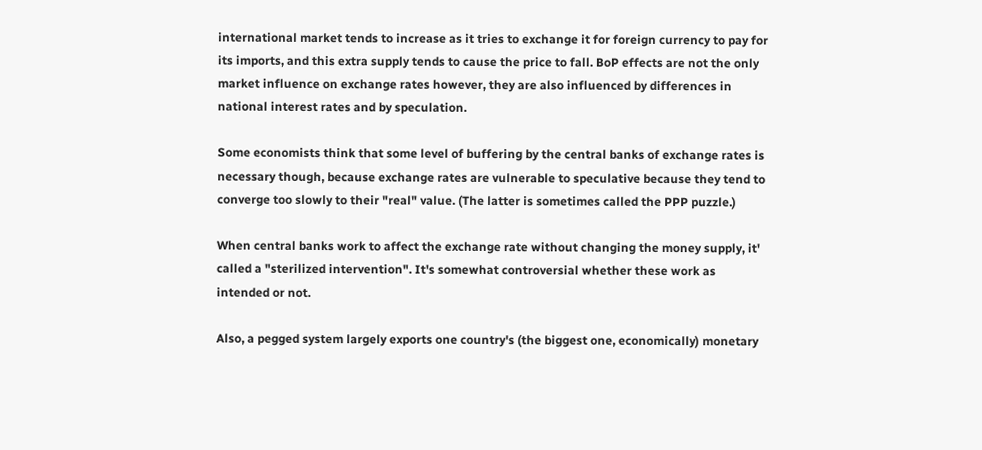international market tends to increase as it tries to exchange it for foreign currency to pay for its imports, and this extra supply tends to cause the price to fall. BoP effects are not the only market influence on exchange rates however, they are also influenced by differences in national interest rates and by speculation.

Some economists think that some level of buffering by the central banks of exchange rates is necessary though, because exchange rates are vulnerable to speculative because they tend to converge too slowly to their "real" value. (The latter is sometimes called the PPP puzzle.)

When central banks work to affect the exchange rate without changing the money supply, it' called a "sterilized intervention". It's somewhat controversial whether these work as intended or not.

Also, a pegged system largely exports one country's (the biggest one, economically) monetary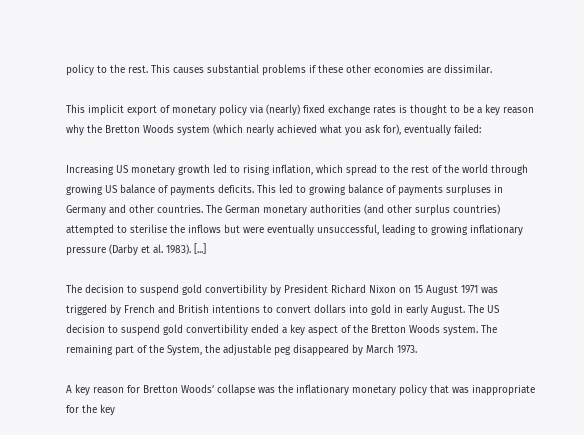policy to the rest. This causes substantial problems if these other economies are dissimilar.

This implicit export of monetary policy via (nearly) fixed exchange rates is thought to be a key reason why the Bretton Woods system (which nearly achieved what you ask for), eventually failed:

Increasing US monetary growth led to rising inflation, which spread to the rest of the world through growing US balance of payments deficits. This led to growing balance of payments surpluses in Germany and other countries. The German monetary authorities (and other surplus countries) attempted to sterilise the inflows but were eventually unsuccessful, leading to growing inflationary pressure (Darby et al. 1983). [...]

The decision to suspend gold convertibility by President Richard Nixon on 15 August 1971 was triggered by French and British intentions to convert dollars into gold in early August. The US decision to suspend gold convertibility ended a key aspect of the Bretton Woods system. The remaining part of the System, the adjustable peg disappeared by March 1973.

A key reason for Bretton Woods’ collapse was the inflationary monetary policy that was inappropriate for the key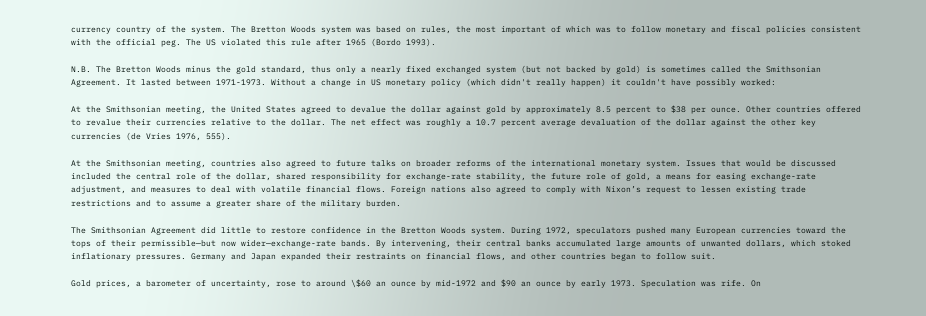currency country of the system. The Bretton Woods system was based on rules, the most important of which was to follow monetary and fiscal policies consistent with the official peg. The US violated this rule after 1965 (Bordo 1993).

N.B. The Bretton Woods minus the gold standard, thus only a nearly fixed exchanged system (but not backed by gold) is sometimes called the Smithsonian Agreement. It lasted between 1971-1973. Without a change in US monetary policy (which didn't really happen) it couldn't have possibly worked:

At the Smithsonian meeting, the United States agreed to devalue the dollar against gold by approximately 8.5 percent to $38 per ounce. Other countries offered to revalue their currencies relative to the dollar. The net effect was roughly a 10.7 percent average devaluation of the dollar against the other key currencies (de Vries 1976, 555).

At the Smithsonian meeting, countries also agreed to future talks on broader reforms of the international monetary system. Issues that would be discussed included the central role of the dollar, shared responsibility for exchange-rate stability, the future role of gold, a means for easing exchange-rate adjustment, and measures to deal with volatile financial flows. Foreign nations also agreed to comply with Nixon’s request to lessen existing trade restrictions and to assume a greater share of the military burden.

The Smithsonian Agreement did little to restore confidence in the Bretton Woods system. During 1972, speculators pushed many European currencies toward the tops of their permissible—but now wider—exchange-rate bands. By intervening, their central banks accumulated large amounts of unwanted dollars, which stoked inflationary pressures. Germany and Japan expanded their restraints on financial flows, and other countries began to follow suit.

Gold prices, a barometer of uncertainty, rose to around \$60 an ounce by mid-1972 and $90 an ounce by early 1973. Speculation was rife. On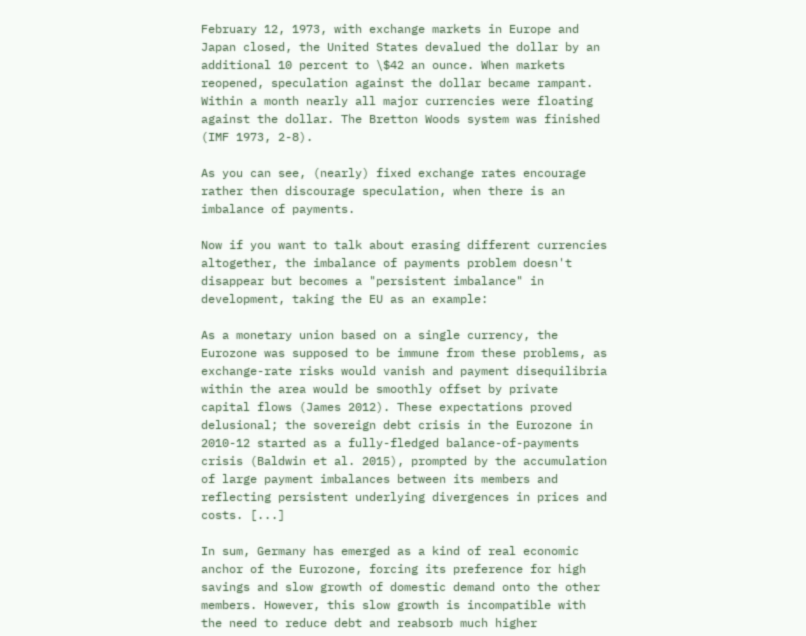February 12, 1973, with exchange markets in Europe and Japan closed, the United States devalued the dollar by an additional 10 percent to \$42 an ounce. When markets reopened, speculation against the dollar became rampant. Within a month nearly all major currencies were floating against the dollar. The Bretton Woods system was finished (IMF 1973, 2-8).

As you can see, (nearly) fixed exchange rates encourage rather then discourage speculation, when there is an imbalance of payments.

Now if you want to talk about erasing different currencies altogether, the imbalance of payments problem doesn't disappear but becomes a "persistent imbalance" in development, taking the EU as an example:

As a monetary union based on a single currency, the Eurozone was supposed to be immune from these problems, as exchange-rate risks would vanish and payment disequilibria within the area would be smoothly offset by private capital flows (James 2012). These expectations proved delusional; the sovereign debt crisis in the Eurozone in 2010-12 started as a fully-fledged balance-of-payments crisis (Baldwin et al. 2015), prompted by the accumulation of large payment imbalances between its members and reflecting persistent underlying divergences in prices and costs. [...]

In sum, Germany has emerged as a kind of real economic anchor of the Eurozone, forcing its preference for high savings and slow growth of domestic demand onto the other members. However, this slow growth is incompatible with the need to reduce debt and reabsorb much higher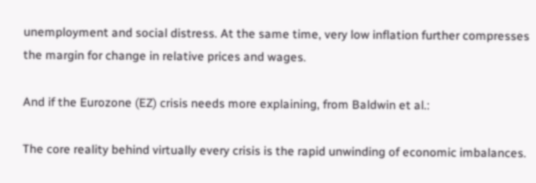unemployment and social distress. At the same time, very low inflation further compresses the margin for change in relative prices and wages.

And if the Eurozone (EZ) crisis needs more explaining, from Baldwin et al.:

The core reality behind virtually every crisis is the rapid unwinding of economic imbalances.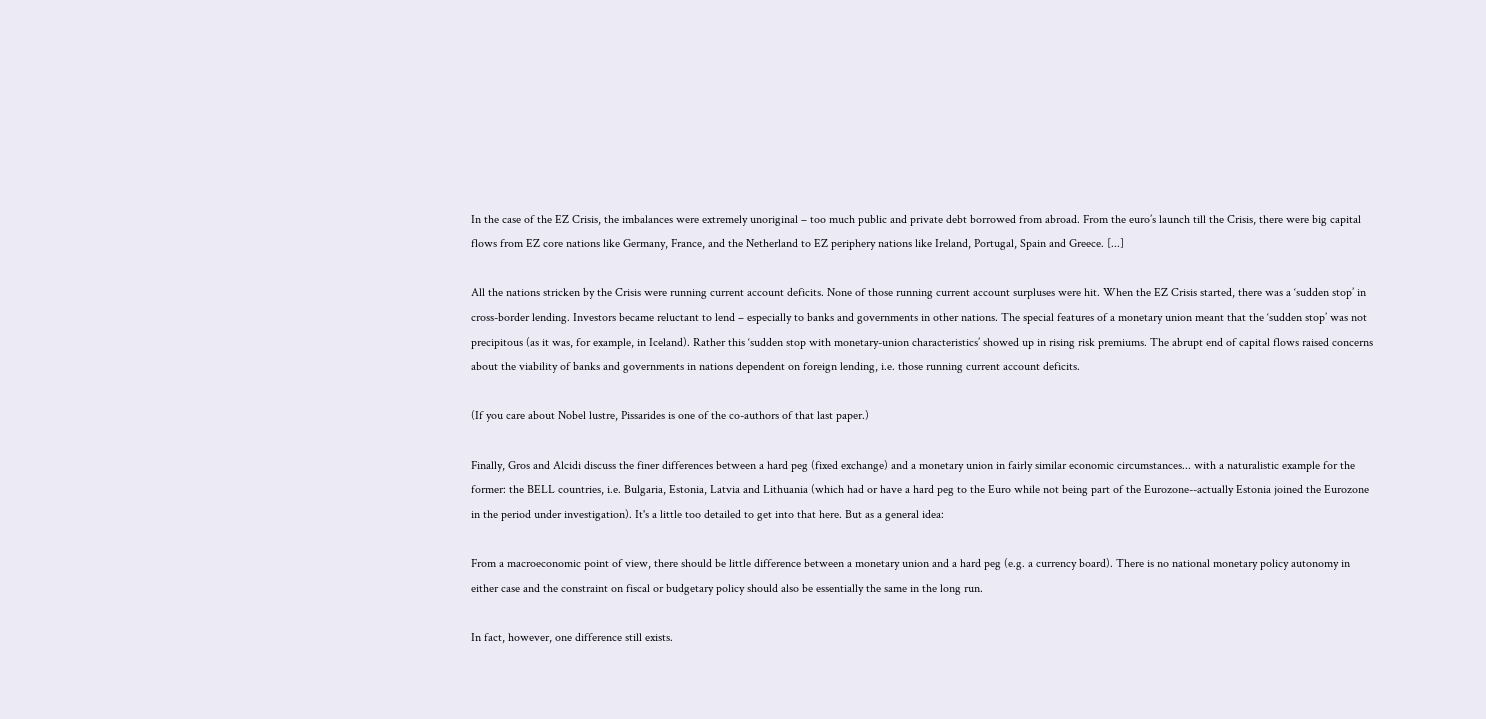In the case of the EZ Crisis, the imbalances were extremely unoriginal – too much public and private debt borrowed from abroad. From the euro’s launch till the Crisis, there were big capital flows from EZ core nations like Germany, France, and the Netherland to EZ periphery nations like Ireland, Portugal, Spain and Greece. [...]

All the nations stricken by the Crisis were running current account deficits. None of those running current account surpluses were hit. When the EZ Crisis started, there was a ‘sudden stop’ in cross-border lending. Investors became reluctant to lend – especially to banks and governments in other nations. The special features of a monetary union meant that the ‘sudden stop’ was not precipitous (as it was, for example, in Iceland). Rather this ‘sudden stop with monetary-union characteristics’ showed up in rising risk premiums. The abrupt end of capital flows raised concerns about the viability of banks and governments in nations dependent on foreign lending, i.e. those running current account deficits.

(If you care about Nobel lustre, Pissarides is one of the co-authors of that last paper.)

Finally, Gros and Alcidi discuss the finer differences between a hard peg (fixed exchange) and a monetary union in fairly similar economic circumstances... with a naturalistic example for the former: the BELL countries, i.e. Bulgaria, Estonia, Latvia and Lithuania (which had or have a hard peg to the Euro while not being part of the Eurozone--actually Estonia joined the Eurozone in the period under investigation). It's a little too detailed to get into that here. But as a general idea:

From a macroeconomic point of view, there should be little difference between a monetary union and a hard peg (e.g. a currency board). There is no national monetary policy autonomy in either case and the constraint on fiscal or budgetary policy should also be essentially the same in the long run.

In fact, however, one difference still exists.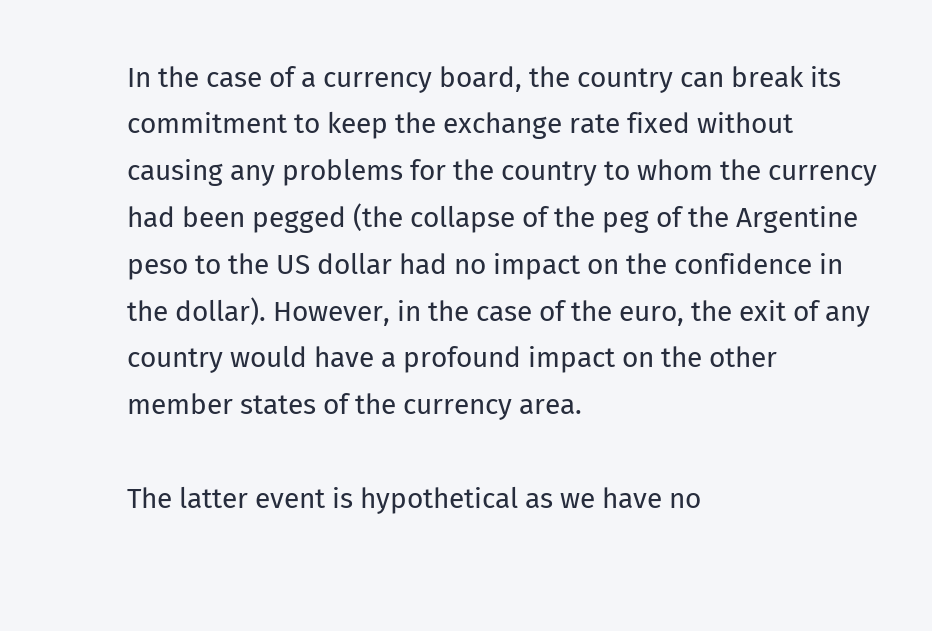In the case of a currency board, the country can break its commitment to keep the exchange rate fixed without causing any problems for the country to whom the currency had been pegged (the collapse of the peg of the Argentine peso to the US dollar had no impact on the confidence in the dollar). However, in the case of the euro, the exit of any country would have a profound impact on the other member states of the currency area.

The latter event is hypothetical as we have no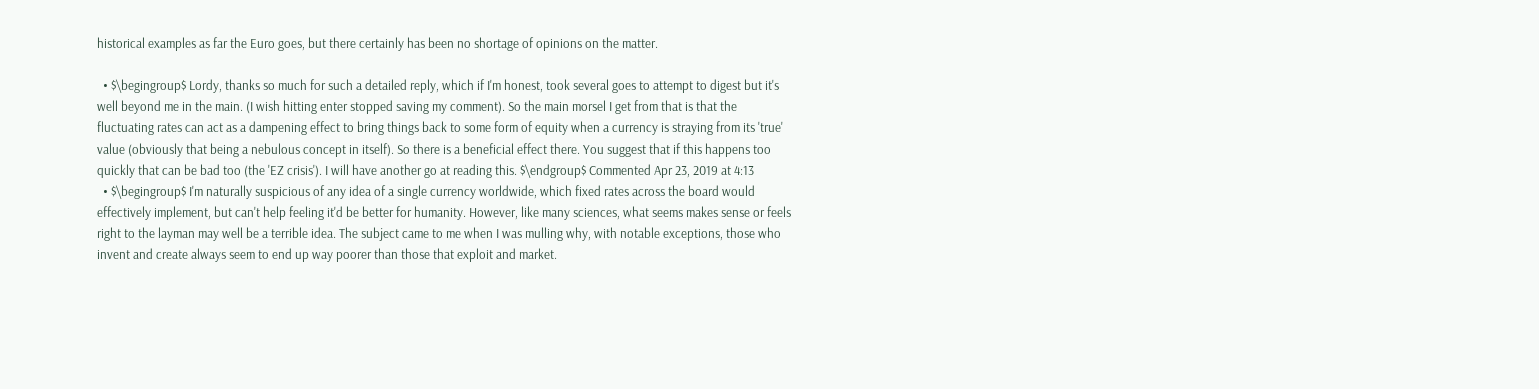historical examples as far the Euro goes, but there certainly has been no shortage of opinions on the matter.

  • $\begingroup$ Lordy, thanks so much for such a detailed reply, which if I'm honest, took several goes to attempt to digest but it's well beyond me in the main. (I wish hitting enter stopped saving my comment). So the main morsel I get from that is that the fluctuating rates can act as a dampening effect to bring things back to some form of equity when a currency is straying from its 'true' value (obviously that being a nebulous concept in itself). So there is a beneficial effect there. You suggest that if this happens too quickly that can be bad too (the 'EZ crisis'). I will have another go at reading this. $\endgroup$ Commented Apr 23, 2019 at 4:13
  • $\begingroup$ I'm naturally suspicious of any idea of a single currency worldwide, which fixed rates across the board would effectively implement, but can't help feeling it'd be better for humanity. However, like many sciences, what seems makes sense or feels right to the layman may well be a terrible idea. The subject came to me when I was mulling why, with notable exceptions, those who invent and create always seem to end up way poorer than those that exploit and market.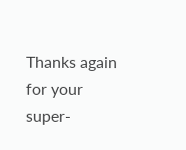Thanks again for your super-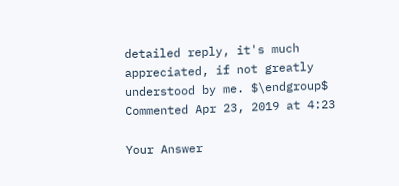detailed reply, it's much appreciated, if not greatly understood by me. $\endgroup$ Commented Apr 23, 2019 at 4:23

Your Answer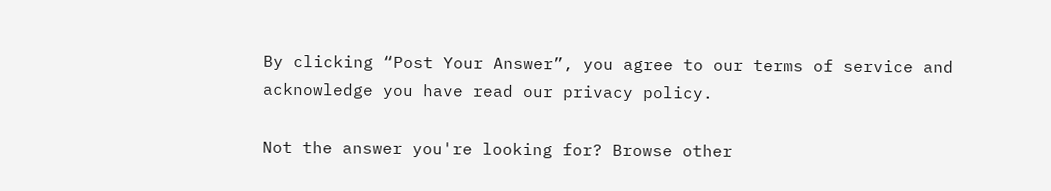By clicking “Post Your Answer”, you agree to our terms of service and acknowledge you have read our privacy policy.

Not the answer you're looking for? Browse other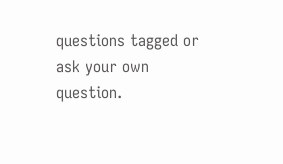questions tagged or ask your own question.